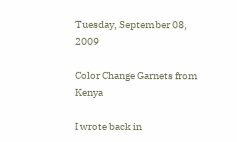Tuesday, September 08, 2009

Color Change Garnets from Kenya

I wrote back in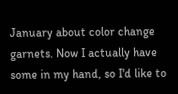January about color change garnets. Now I actually have some in my hand, so I'd like to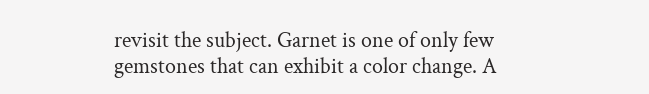revisit the subject. Garnet is one of only few gemstones that can exhibit a color change. A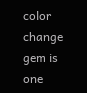color change gem is one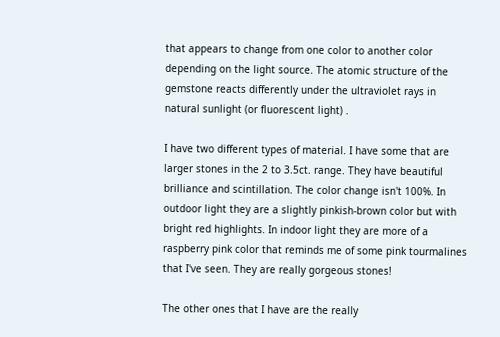that appears to change from one color to another color depending on the light source. The atomic structure of the gemstone reacts differently under the ultraviolet rays in natural sunlight (or fluorescent light) .

I have two different types of material. I have some that are larger stones in the 2 to 3.5ct. range. They have beautiful brilliance and scintillation. The color change isn't 100%. In outdoor light they are a slightly pinkish-brown color but with bright red highlights. In indoor light they are more of a raspberry pink color that reminds me of some pink tourmalines that I've seen. They are really gorgeous stones!

The other ones that I have are the really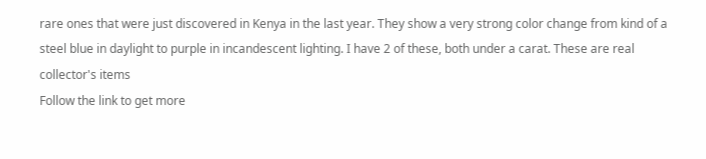rare ones that were just discovered in Kenya in the last year. They show a very strong color change from kind of a steel blue in daylight to purple in incandescent lighting. I have 2 of these, both under a carat. These are real collector's items
Follow the link to get more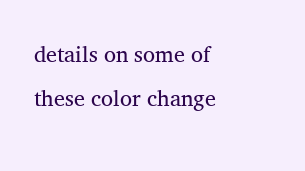details on some of these color change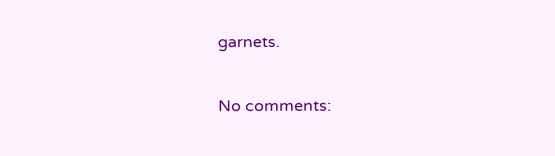garnets.

No comments: